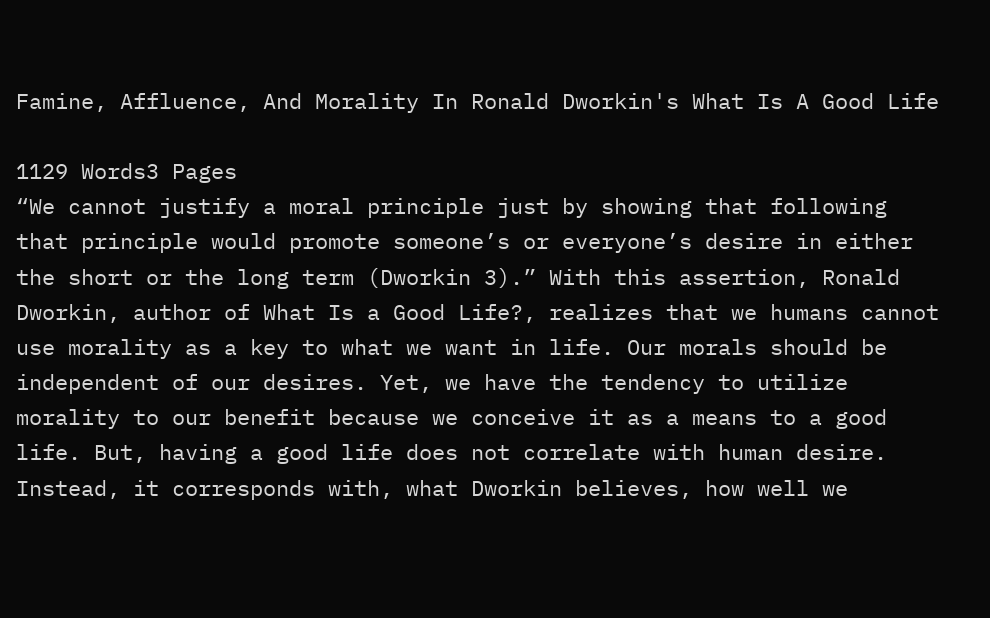Famine, Affluence, And Morality In Ronald Dworkin's What Is A Good Life

1129 Words3 Pages
“We cannot justify a moral principle just by showing that following that principle would promote someone’s or everyone’s desire in either the short or the long term (Dworkin 3).” With this assertion, Ronald Dworkin, author of What Is a Good Life?, realizes that we humans cannot use morality as a key to what we want in life. Our morals should be independent of our desires. Yet, we have the tendency to utilize morality to our benefit because we conceive it as a means to a good life. But, having a good life does not correlate with human desire. Instead, it corresponds with, what Dworkin believes, how well we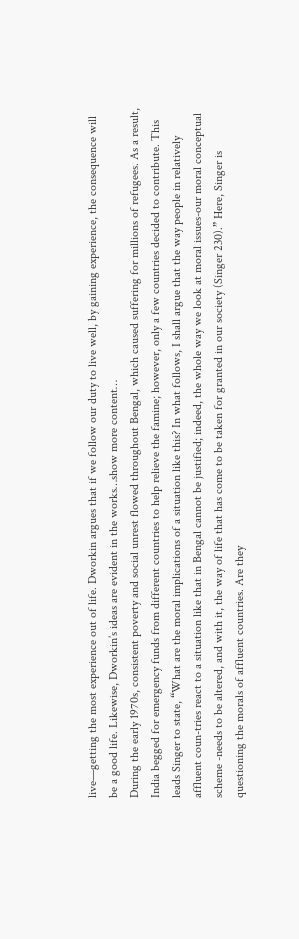live—getting the most experience out of life. Dworkin argues that if we follow our duty to live well, by gaining experience, the consequence will be a good life. Likewise, Dworkin’s ideas are evident in the works…show more content…
During the early 1970s, consistent poverty and social unrest flowed throughout Bengal, which caused suffering for millions of refugees. As a result, India begged for emergency funds from different countries to help relieve the famine; however, only a few countries decided to contribute. This leads Singer to state, “What are the moral implications of a situation like this? In what follows, I shall argue that the way people in relatively affluent coun-tries react to a situation like that in Bengal cannot be justified; indeed, the whole way we look at moral issues-our moral conceptual scheme -needs to be altered, and with it, the way of life that has come to be taken for granted in our society (Singer 230).” Here, Singer is questioning the morals of affluent countries. Are they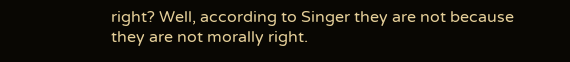right? Well, according to Singer they are not because they are not morally right.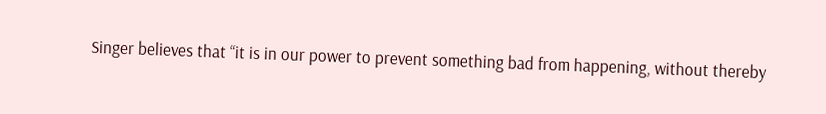Singer believes that “it is in our power to prevent something bad from happening, without thereby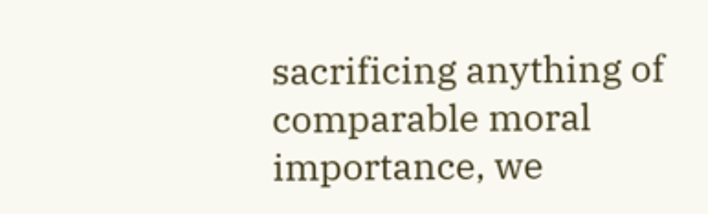sacrificing anything of comparable moral importance, we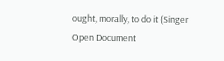ought, morally, to do it (Singer
Open Document